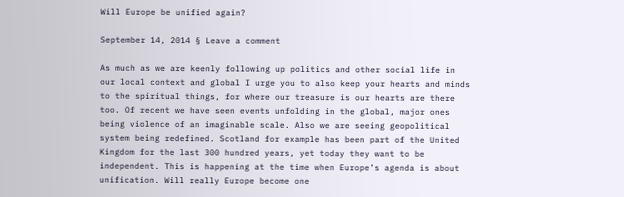Will Europe be unified again?

September 14, 2014 § Leave a comment

As much as we are keenly following up politics and other social life in our local context and global I urge you to also keep your hearts and minds to the spiritual things, for where our treasure is our hearts are there too. Of recent we have seen events unfolding in the global, major ones being violence of an imaginable scale. Also we are seeing geopolitical system being redefined. Scotland for example has been part of the United Kingdom for the last 300 hundred years, yet today they want to be independent. This is happening at the time when Europe’s agenda is about unification. Will really Europe become one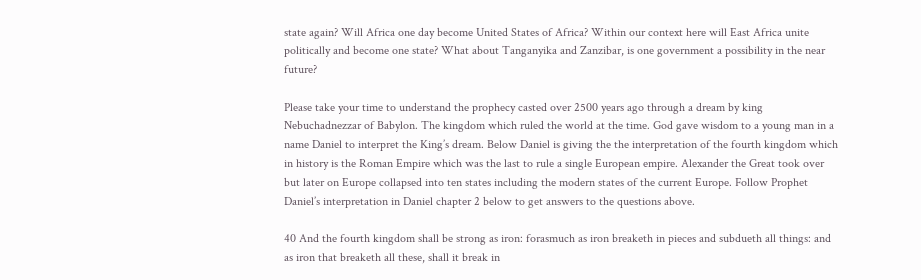state again? Will Africa one day become United States of Africa? Within our context here will East Africa unite politically and become one state? What about Tanganyika and Zanzibar, is one government a possibility in the near future?

Please take your time to understand the prophecy casted over 2500 years ago through a dream by king Nebuchadnezzar of Babylon. The kingdom which ruled the world at the time. God gave wisdom to a young man in a name Daniel to interpret the King’s dream. Below Daniel is giving the the interpretation of the fourth kingdom which in history is the Roman Empire which was the last to rule a single European empire. Alexander the Great took over but later on Europe collapsed into ten states including the modern states of the current Europe. Follow Prophet Daniel’s interpretation in Daniel chapter 2 below to get answers to the questions above.

40 And the fourth kingdom shall be strong as iron: forasmuch as iron breaketh in pieces and subdueth all things: and as iron that breaketh all these, shall it break in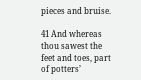pieces and bruise.

41 And whereas thou sawest the feet and toes, part of potters’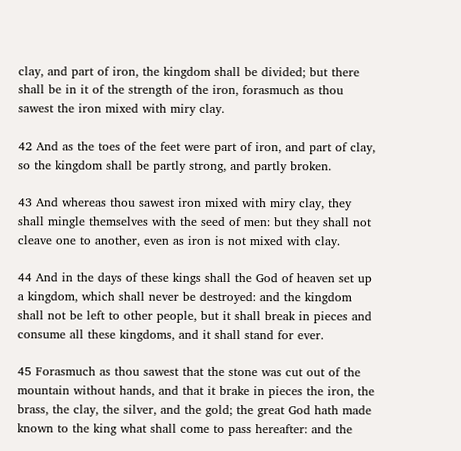clay, and part of iron, the kingdom shall be divided; but there shall be in it of the strength of the iron, forasmuch as thou sawest the iron mixed with miry clay.

42 And as the toes of the feet were part of iron, and part of clay, so the kingdom shall be partly strong, and partly broken.

43 And whereas thou sawest iron mixed with miry clay, they shall mingle themselves with the seed of men: but they shall not cleave one to another, even as iron is not mixed with clay.

44 And in the days of these kings shall the God of heaven set up a kingdom, which shall never be destroyed: and the kingdom shall not be left to other people, but it shall break in pieces and consume all these kingdoms, and it shall stand for ever.

45 Forasmuch as thou sawest that the stone was cut out of the mountain without hands, and that it brake in pieces the iron, the brass, the clay, the silver, and the gold; the great God hath made known to the king what shall come to pass hereafter: and the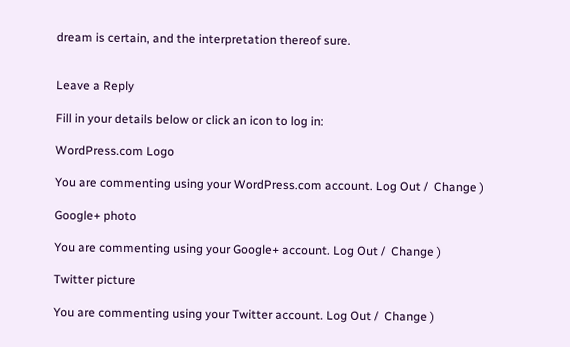dream is certain, and the interpretation thereof sure.


Leave a Reply

Fill in your details below or click an icon to log in:

WordPress.com Logo

You are commenting using your WordPress.com account. Log Out /  Change )

Google+ photo

You are commenting using your Google+ account. Log Out /  Change )

Twitter picture

You are commenting using your Twitter account. Log Out /  Change )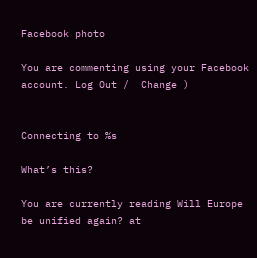Facebook photo

You are commenting using your Facebook account. Log Out /  Change )


Connecting to %s

What’s this?

You are currently reading Will Europe be unified again? at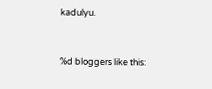kadulyu.


%d bloggers like this: